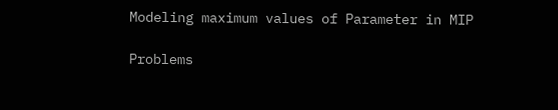Modeling maximum values of Parameter in MIP

Problems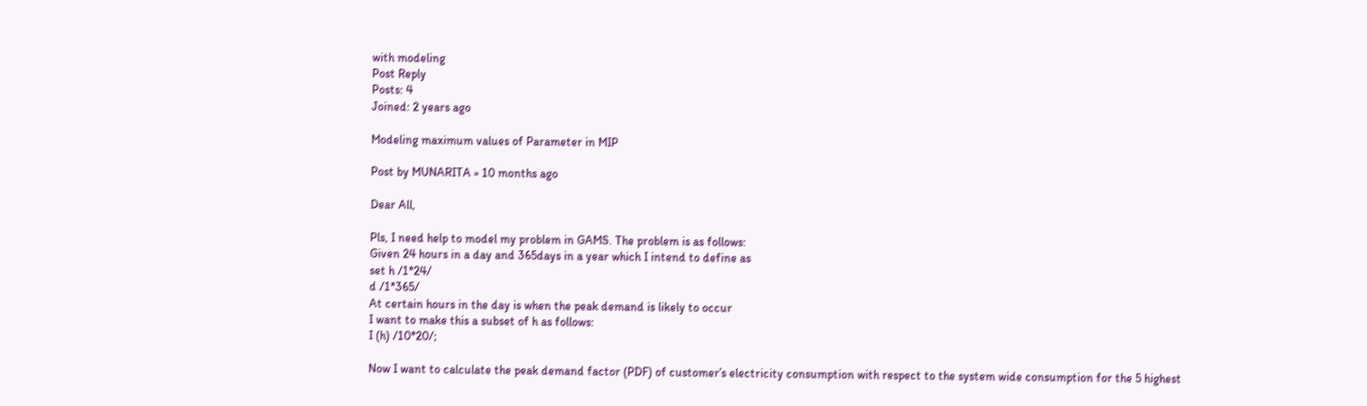with modeling
Post Reply
Posts: 4
Joined: 2 years ago

Modeling maximum values of Parameter in MIP

Post by MUNARITA » 10 months ago

Dear All,

Pls, I need help to model my problem in GAMS. The problem is as follows:
Given 24 hours in a day and 365days in a year which I intend to define as
set h /1*24/
d /1*365/
At certain hours in the day is when the peak demand is likely to occur
I want to make this a subset of h as follows:
I (h) /10*20/;

Now I want to calculate the peak demand factor (PDF) of customer’s electricity consumption with respect to the system wide consumption for the 5 highest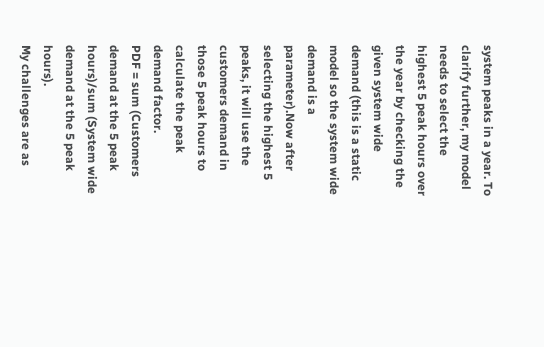system peaks in a year. To clarify further, my model needs to select the highest 5 peak hours over the year by checking the given system wide demand (this is a static model so the system wide demand is a parameter).Now after selecting the highest 5 peaks, it will use the customers demand in those 5 peak hours to calculate the peak demand factor.
PDF = sum (Customers demand at the 5 peak hours)/sum (System wide demand at the 5 peak hours).
My challenges are as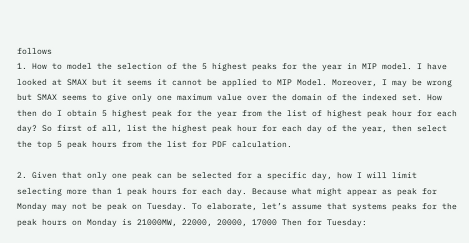follows
1. How to model the selection of the 5 highest peaks for the year in MIP model. I have looked at SMAX but it seems it cannot be applied to MIP Model. Moreover, I may be wrong but SMAX seems to give only one maximum value over the domain of the indexed set. How then do I obtain 5 highest peak for the year from the list of highest peak hour for each day? So first of all, list the highest peak hour for each day of the year, then select the top 5 peak hours from the list for PDF calculation.

2. Given that only one peak can be selected for a specific day, how I will limit selecting more than 1 peak hours for each day. Because what might appear as peak for Monday may not be peak on Tuesday. To elaborate, let’s assume that systems peaks for the peak hours on Monday is 21000MW, 22000, 20000, 17000 Then for Tuesday: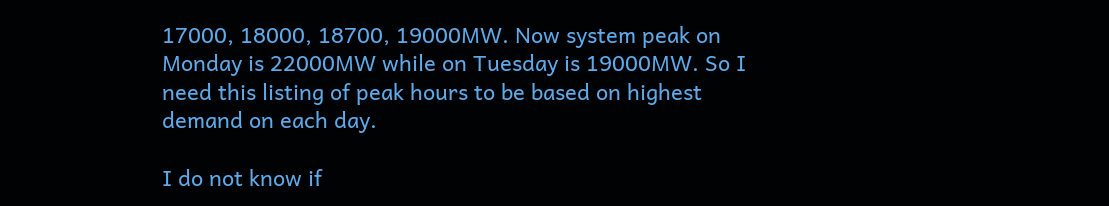17000, 18000, 18700, 19000MW. Now system peak on Monday is 22000MW while on Tuesday is 19000MW. So I need this listing of peak hours to be based on highest demand on each day.

I do not know if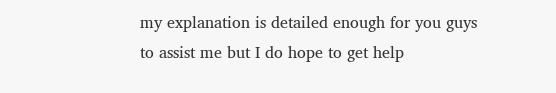my explanation is detailed enough for you guys to assist me but I do hope to get help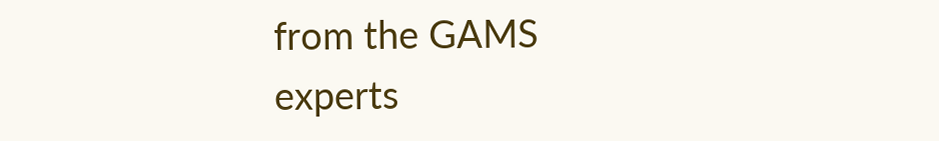from the GAMS experts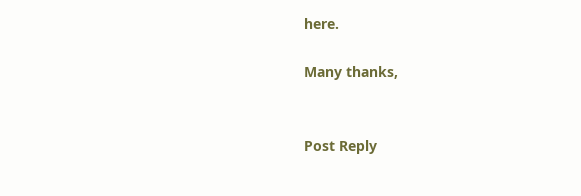here.

Many thanks,


Post Reply